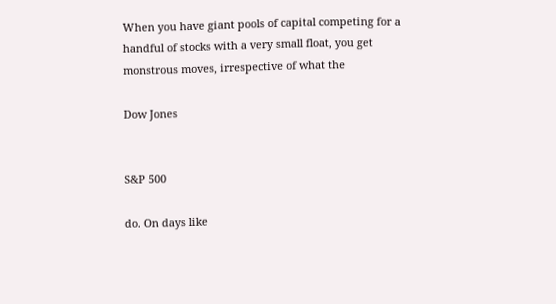When you have giant pools of capital competing for a handful of stocks with a very small float, you get monstrous moves, irrespective of what the

Dow Jones


S&P 500

do. On days like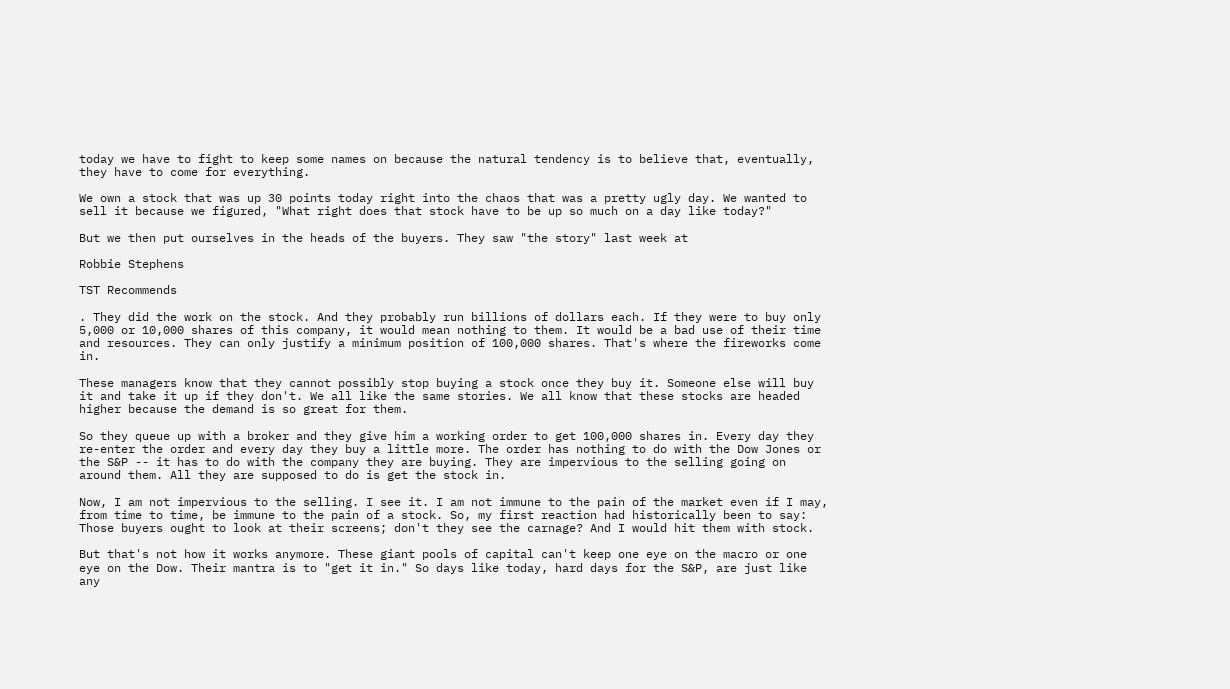today we have to fight to keep some names on because the natural tendency is to believe that, eventually, they have to come for everything.

We own a stock that was up 30 points today right into the chaos that was a pretty ugly day. We wanted to sell it because we figured, "What right does that stock have to be up so much on a day like today?"

But we then put ourselves in the heads of the buyers. They saw "the story" last week at

Robbie Stephens

TST Recommends

. They did the work on the stock. And they probably run billions of dollars each. If they were to buy only 5,000 or 10,000 shares of this company, it would mean nothing to them. It would be a bad use of their time and resources. They can only justify a minimum position of 100,000 shares. That's where the fireworks come in.

These managers know that they cannot possibly stop buying a stock once they buy it. Someone else will buy it and take it up if they don't. We all like the same stories. We all know that these stocks are headed higher because the demand is so great for them.

So they queue up with a broker and they give him a working order to get 100,000 shares in. Every day they re-enter the order and every day they buy a little more. The order has nothing to do with the Dow Jones or the S&P -- it has to do with the company they are buying. They are impervious to the selling going on around them. All they are supposed to do is get the stock in.

Now, I am not impervious to the selling. I see it. I am not immune to the pain of the market even if I may, from time to time, be immune to the pain of a stock. So, my first reaction had historically been to say: Those buyers ought to look at their screens; don't they see the carnage? And I would hit them with stock.

But that's not how it works anymore. These giant pools of capital can't keep one eye on the macro or one eye on the Dow. Their mantra is to "get it in." So days like today, hard days for the S&P, are just like any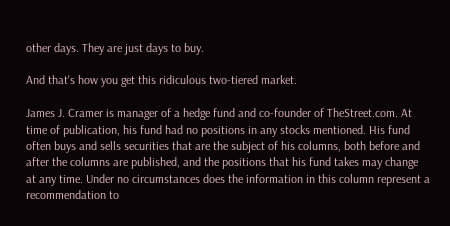other days. They are just days to buy.

And that's how you get this ridiculous two-tiered market.

James J. Cramer is manager of a hedge fund and co-founder of TheStreet.com. At time of publication, his fund had no positions in any stocks mentioned. His fund often buys and sells securities that are the subject of his columns, both before and after the columns are published, and the positions that his fund takes may change at any time. Under no circumstances does the information in this column represent a recommendation to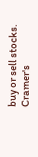buy or sell stocks. Cramer's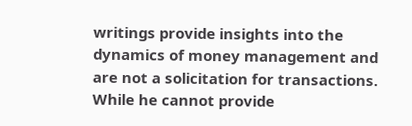writings provide insights into the dynamics of money management and are not a solicitation for transactions. While he cannot provide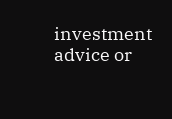investment advice or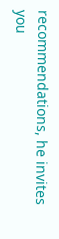recommendations, he invites you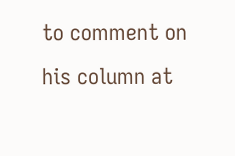to comment on his column at